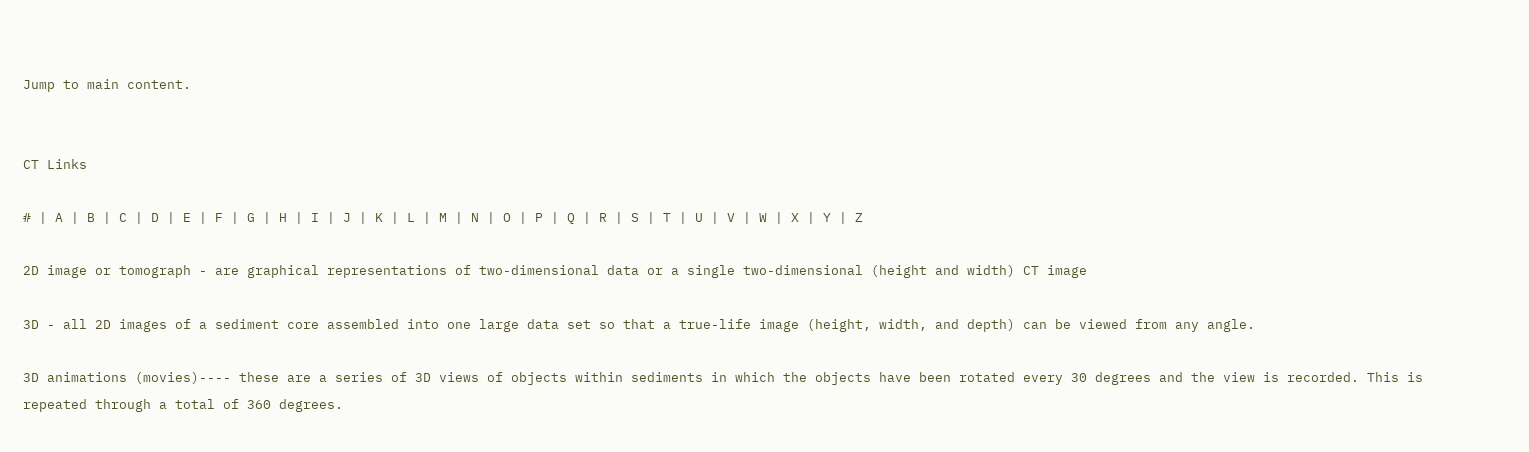Jump to main content.


CT Links

# | A | B | C | D | E | F | G | H | I | J | K | L | M | N | O | P | Q | R | S | T | U | V | W | X | Y | Z

2D image or tomograph - are graphical representations of two-dimensional data or a single two-dimensional (height and width) CT image

3D - all 2D images of a sediment core assembled into one large data set so that a true-life image (height, width, and depth) can be viewed from any angle.

3D animations (movies)---- these are a series of 3D views of objects within sediments in which the objects have been rotated every 30 degrees and the view is recorded. This is repeated through a total of 360 degrees.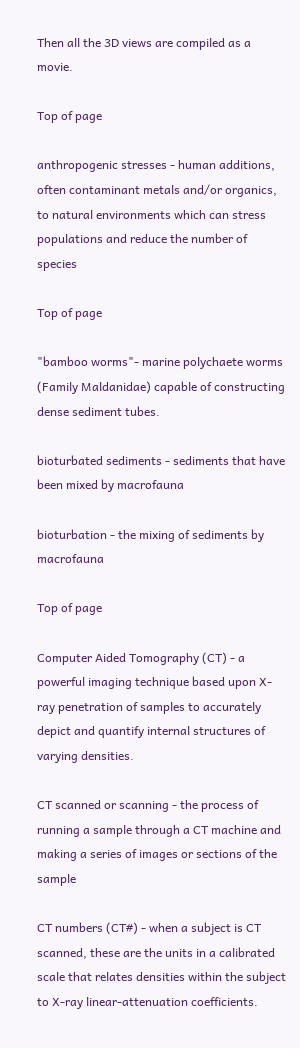Then all the 3D views are compiled as a movie.

Top of page

anthropogenic stresses - human additions, often contaminant metals and/or organics, to natural environments which can stress populations and reduce the number of species

Top of page

"bamboo worms"- marine polychaete worms (Family Maldanidae) capable of constructing dense sediment tubes.

bioturbated sediments - sediments that have been mixed by macrofauna

bioturbation - the mixing of sediments by macrofauna

Top of page

Computer Aided Tomography (CT) - a powerful imaging technique based upon X-ray penetration of samples to accurately depict and quantify internal structures of varying densities.

CT scanned or scanning - the process of running a sample through a CT machine and making a series of images or sections of the sample

CT numbers (CT#) - when a subject is CT scanned, these are the units in a calibrated scale that relates densities within the subject to X-ray linear-attenuation coefficients.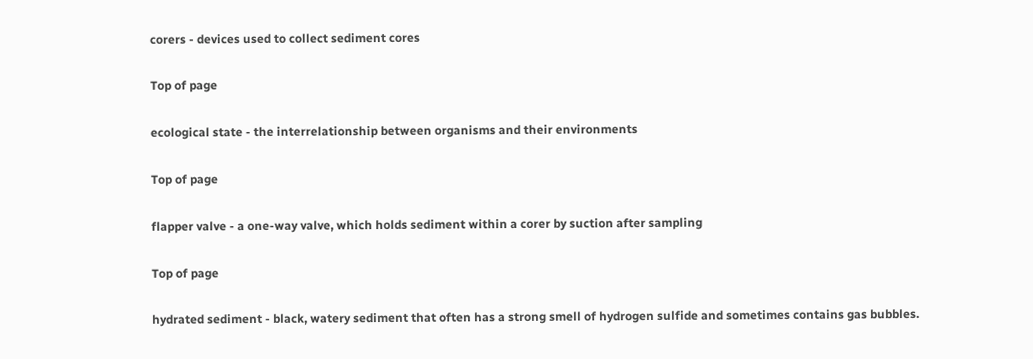corers - devices used to collect sediment cores

Top of page

ecological state - the interrelationship between organisms and their environments

Top of page

flapper valve - a one-way valve, which holds sediment within a corer by suction after sampling

Top of page

hydrated sediment - black, watery sediment that often has a strong smell of hydrogen sulfide and sometimes contains gas bubbles.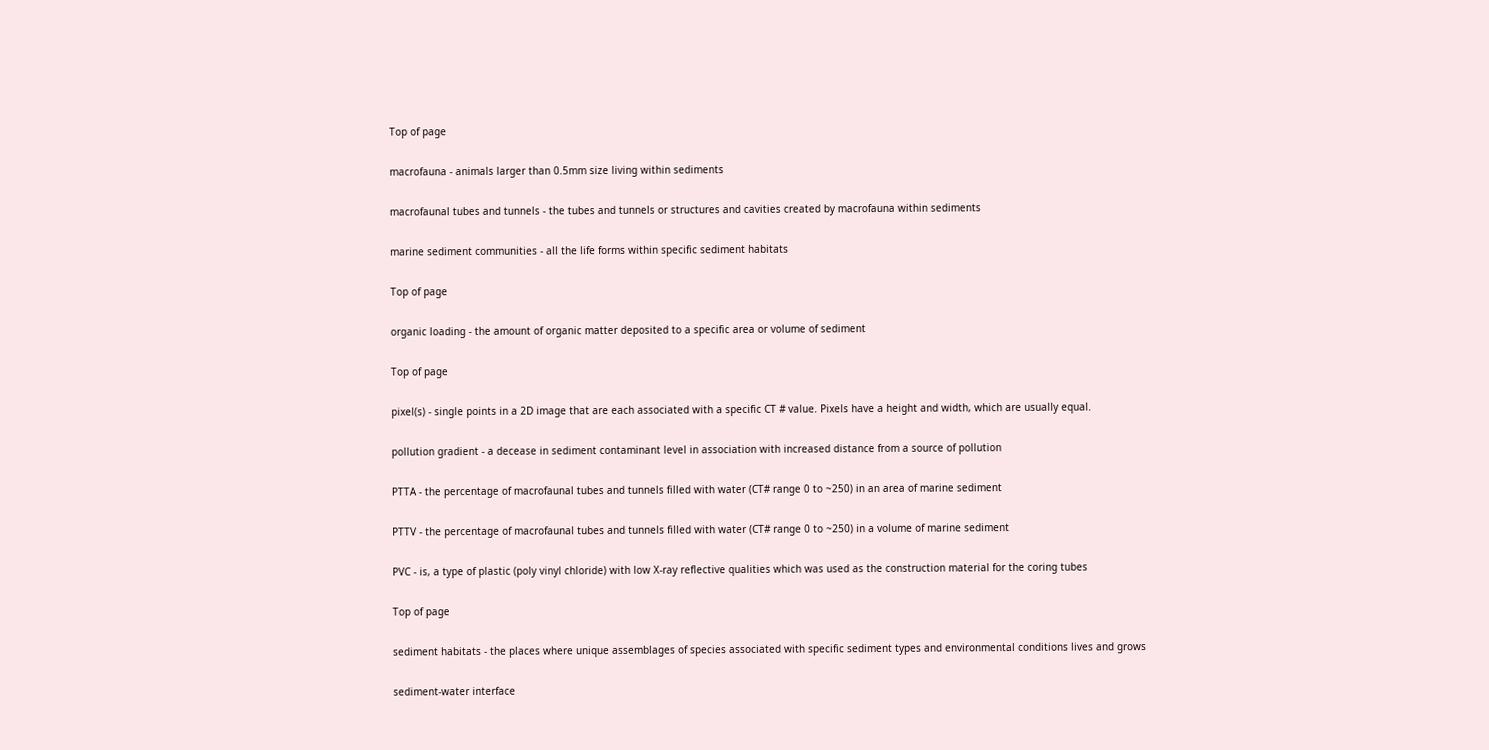Top of page

macrofauna - animals larger than 0.5mm size living within sediments

macrofaunal tubes and tunnels - the tubes and tunnels or structures and cavities created by macrofauna within sediments

marine sediment communities - all the life forms within specific sediment habitats

Top of page

organic loading - the amount of organic matter deposited to a specific area or volume of sediment

Top of page

pixel(s) - single points in a 2D image that are each associated with a specific CT # value. Pixels have a height and width, which are usually equal.

pollution gradient - a decease in sediment contaminant level in association with increased distance from a source of pollution

PTTA - the percentage of macrofaunal tubes and tunnels filled with water (CT# range 0 to ~250) in an area of marine sediment

PTTV - the percentage of macrofaunal tubes and tunnels filled with water (CT# range 0 to ~250) in a volume of marine sediment

PVC - is, a type of plastic (poly vinyl chloride) with low X-ray reflective qualities which was used as the construction material for the coring tubes

Top of page

sediment habitats - the places where unique assemblages of species associated with specific sediment types and environmental conditions lives and grows

sediment-water interface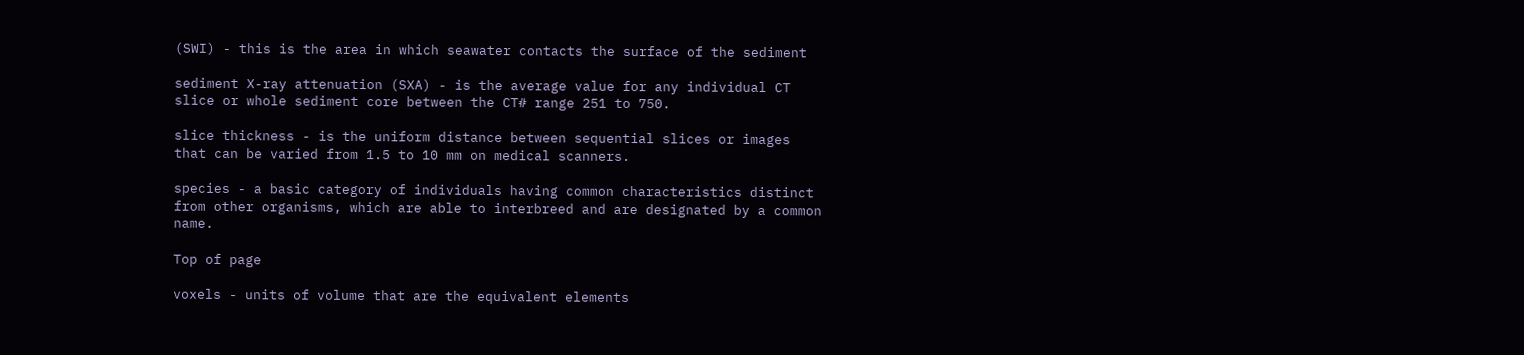(SWI) - this is the area in which seawater contacts the surface of the sediment

sediment X-ray attenuation (SXA) - is the average value for any individual CT slice or whole sediment core between the CT# range 251 to 750.

slice thickness - is the uniform distance between sequential slices or images that can be varied from 1.5 to 10 mm on medical scanners.

species - a basic category of individuals having common characteristics distinct from other organisms, which are able to interbreed and are designated by a common name.

Top of page

voxels - units of volume that are the equivalent elements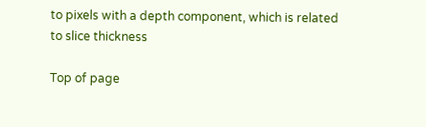to pixels with a depth component, which is related to slice thickness

Top of page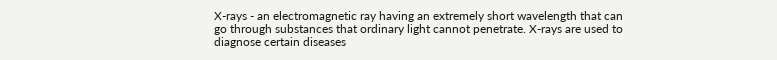X-rays - an electromagnetic ray having an extremely short wavelength that can go through substances that ordinary light cannot penetrate. X-rays are used to diagnose certain diseases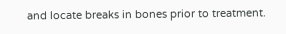and locate breaks in bones prior to treatment.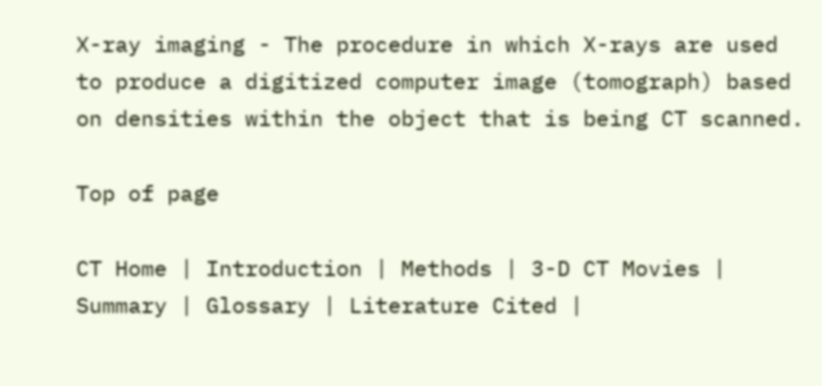X-ray imaging - The procedure in which X-rays are used to produce a digitized computer image (tomograph) based on densities within the object that is being CT scanned.

Top of page

CT Home | Introduction | Methods | 3-D CT Movies | Summary | Glossary | Literature Cited |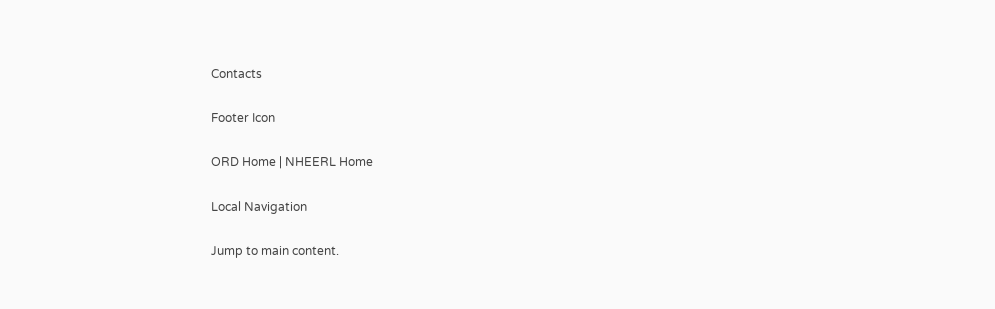Contacts

Footer Icon

ORD Home | NHEERL Home

Local Navigation

Jump to main content.